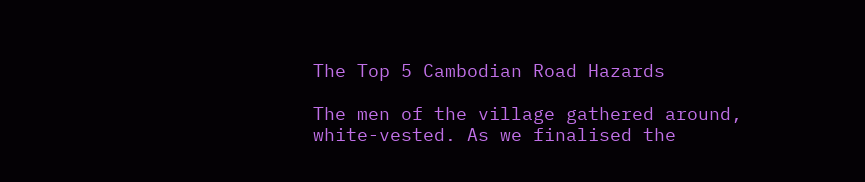The Top 5 Cambodian Road Hazards

The men of the village gathered around, white-vested. As we finalised the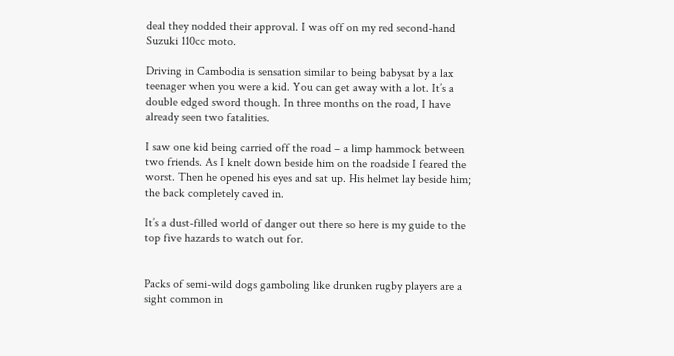deal they nodded their approval. I was off on my red second-hand Suzuki 110cc moto.

Driving in Cambodia is sensation similar to being babysat by a lax teenager when you were a kid. You can get away with a lot. It’s a double edged sword though. In three months on the road, I have already seen two fatalities.

I saw one kid being carried off the road – a limp hammock between two friends. As I knelt down beside him on the roadside I feared the worst. Then he opened his eyes and sat up. His helmet lay beside him; the back completely caved in.

It’s a dust-filled world of danger out there so here is my guide to the top five hazards to watch out for.


Packs of semi-wild dogs gamboling like drunken rugby players are a sight common in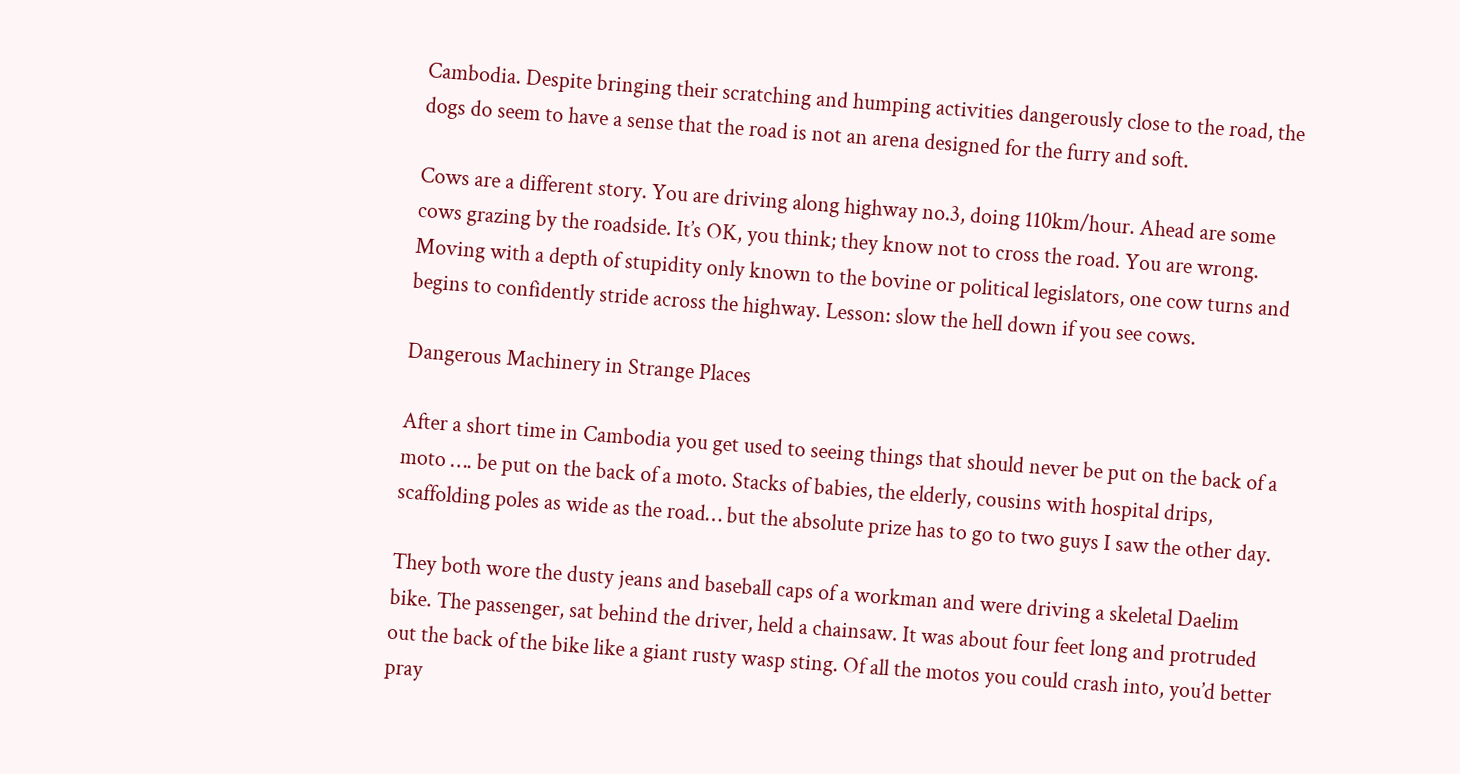Cambodia. Despite bringing their scratching and humping activities dangerously close to the road, the dogs do seem to have a sense that the road is not an arena designed for the furry and soft.

Cows are a different story. You are driving along highway no.3, doing 110km/hour. Ahead are some cows grazing by the roadside. It’s OK, you think; they know not to cross the road. You are wrong. Moving with a depth of stupidity only known to the bovine or political legislators, one cow turns and begins to confidently stride across the highway. Lesson: slow the hell down if you see cows.

Dangerous Machinery in Strange Places

After a short time in Cambodia you get used to seeing things that should never be put on the back of a moto …. be put on the back of a moto. Stacks of babies, the elderly, cousins with hospital drips, scaffolding poles as wide as the road… but the absolute prize has to go to two guys I saw the other day.

They both wore the dusty jeans and baseball caps of a workman and were driving a skeletal Daelim bike. The passenger, sat behind the driver, held a chainsaw. It was about four feet long and protruded out the back of the bike like a giant rusty wasp sting. Of all the motos you could crash into, you’d better pray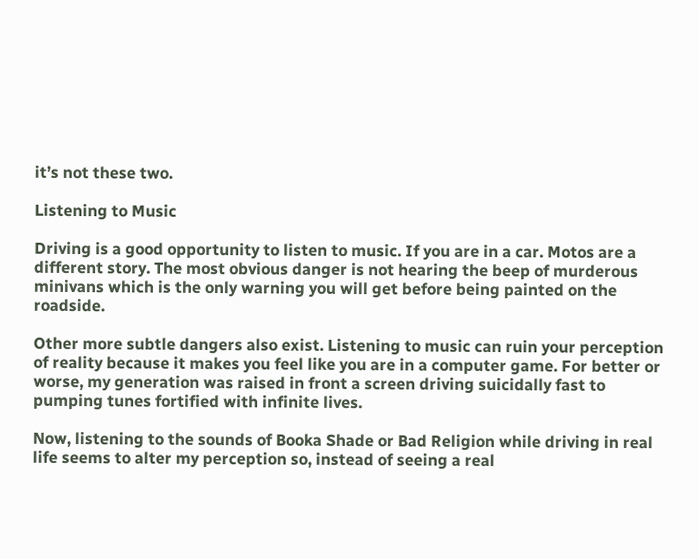it’s not these two.

Listening to Music

Driving is a good opportunity to listen to music. If you are in a car. Motos are a different story. The most obvious danger is not hearing the beep of murderous minivans which is the only warning you will get before being painted on the roadside.

Other more subtle dangers also exist. Listening to music can ruin your perception of reality because it makes you feel like you are in a computer game. For better or worse, my generation was raised in front a screen driving suicidally fast to pumping tunes fortified with infinite lives.

Now, listening to the sounds of Booka Shade or Bad Religion while driving in real life seems to alter my perception so, instead of seeing a real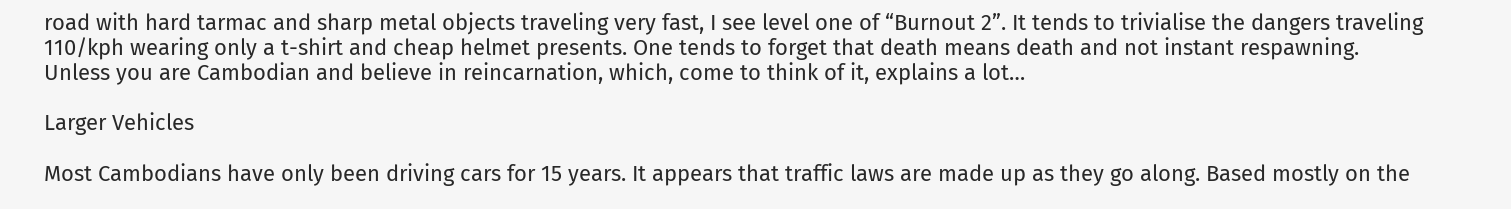road with hard tarmac and sharp metal objects traveling very fast, I see level one of “Burnout 2”. It tends to trivialise the dangers traveling 110/kph wearing only a t-shirt and cheap helmet presents. One tends to forget that death means death and not instant respawning. Unless you are Cambodian and believe in reincarnation, which, come to think of it, explains a lot…

Larger Vehicles

Most Cambodians have only been driving cars for 15 years. It appears that traffic laws are made up as they go along. Based mostly on the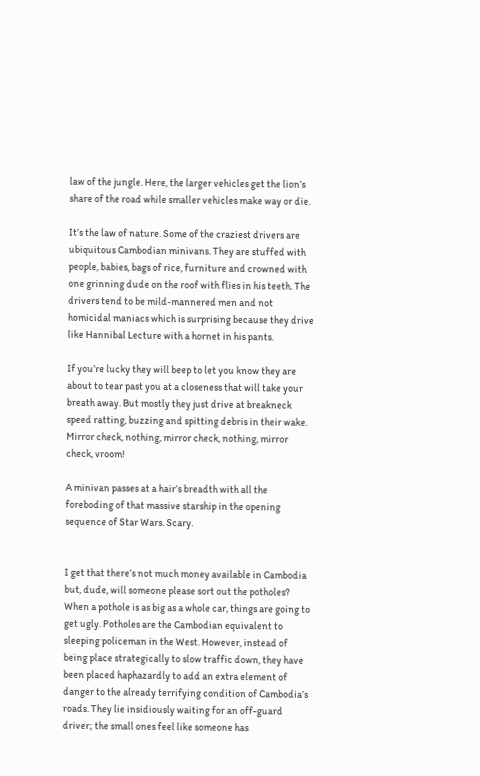law of the jungle. Here, the larger vehicles get the lion’s share of the road while smaller vehicles make way or die.

It’s the law of nature. Some of the craziest drivers are ubiquitous Cambodian minivans. They are stuffed with people, babies, bags of rice, furniture and crowned with one grinning dude on the roof with flies in his teeth. The drivers tend to be mild-mannered men and not homicidal maniacs which is surprising because they drive like Hannibal Lecture with a hornet in his pants.

If you’re lucky they will beep to let you know they are about to tear past you at a closeness that will take your breath away. But mostly they just drive at breakneck speed ratting, buzzing and spitting debris in their wake. Mirror check, nothing, mirror check, nothing, mirror check, vroom!

A minivan passes at a hair’s breadth with all the foreboding of that massive starship in the opening sequence of Star Wars. Scary.


I get that there’s not much money available in Cambodia but, dude, will someone please sort out the potholes? When a pothole is as big as a whole car, things are going to get ugly. Potholes are the Cambodian equivalent to sleeping policeman in the West. However, instead of being place strategically to slow traffic down, they have been placed haphazardly to add an extra element of danger to the already terrifying condition of Cambodia’s roads. They lie insidiously waiting for an off-guard driver; the small ones feel like someone has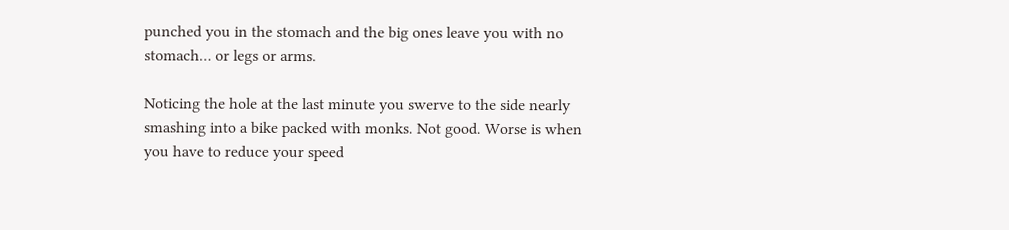punched you in the stomach and the big ones leave you with no stomach… or legs or arms.

Noticing the hole at the last minute you swerve to the side nearly smashing into a bike packed with monks. Not good. Worse is when you have to reduce your speed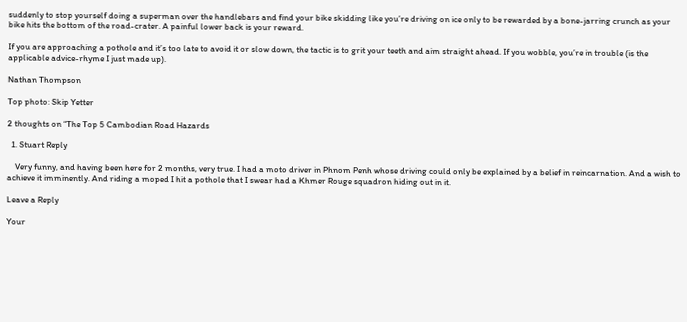suddenly to stop yourself doing a superman over the handlebars and find your bike skidding like you’re driving on ice only to be rewarded by a bone-jarring crunch as your bike hits the bottom of the road-crater. A painful lower back is your reward.

If you are approaching a pothole and it’s too late to avoid it or slow down, the tactic is to grit your teeth and aim straight ahead. If you wobble, you’re in trouble (is the applicable advice-rhyme I just made up).

Nathan Thompson

Top photo: Skip Yetter

2 thoughts on “The Top 5 Cambodian Road Hazards

  1. Stuart Reply

    Very funny, and having been here for 2 months, very true. I had a moto driver in Phnom Penh whose driving could only be explained by a belief in reincarnation. And a wish to achieve it imminently. And riding a moped I hit a pothole that I swear had a Khmer Rouge squadron hiding out in it.

Leave a Reply

Your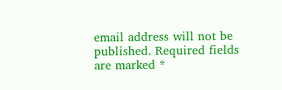email address will not be published. Required fields are marked *